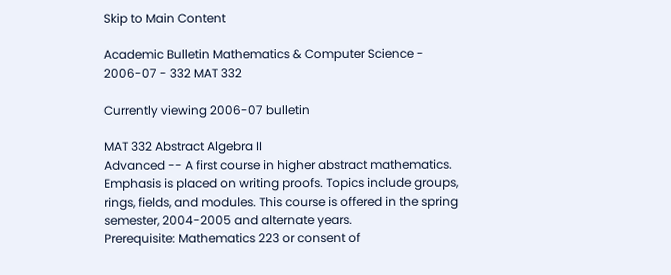Skip to Main Content

Academic Bulletin Mathematics & Computer Science - 2006-07 - 332 MAT 332

Currently viewing 2006-07 bulletin

MAT 332 Abstract Algebra II
Advanced -- A first course in higher abstract mathematics. Emphasis is placed on writing proofs. Topics include groups, rings, fields, and modules. This course is offered in the spring semester, 2004-2005 and alternate years.
Prerequisite: Mathematics 223 or consent of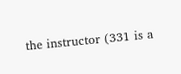the instructor (331 is a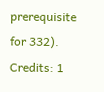prerequisite for 332).
Credits: 1